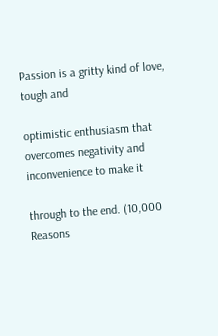Passion is a gritty kind of love, tough and

optimistic enthusiasm that overcomes negativity and inconvenience to make it

through to the end. (10,000 Reasons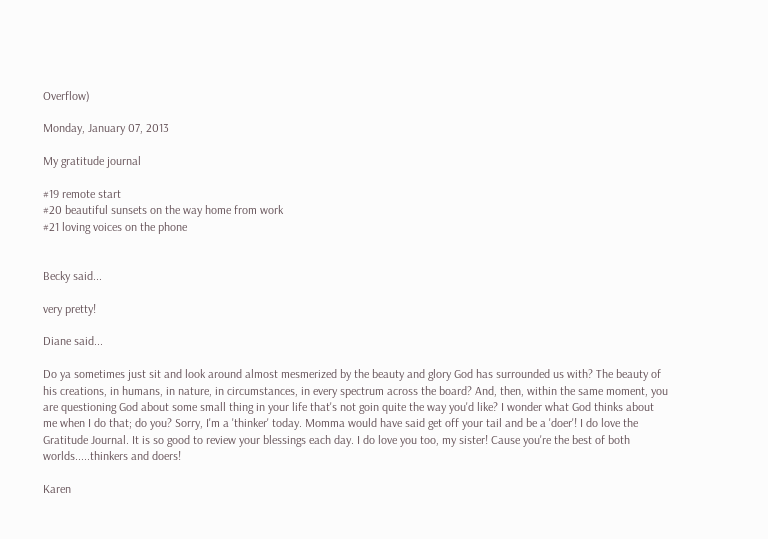Overflow)

Monday, January 07, 2013

My gratitude journal

#19 remote start
#20 beautiful sunsets on the way home from work
#21 loving voices on the phone


Becky said...

very pretty!

Diane said...

Do ya sometimes just sit and look around almost mesmerized by the beauty and glory God has surrounded us with? The beauty of his creations, in humans, in nature, in circumstances, in every spectrum across the board? And, then, within the same moment, you are questioning God about some small thing in your life that's not goin quite the way you'd like? I wonder what God thinks about me when I do that; do you? Sorry, I'm a 'thinker' today. Momma would have said get off your tail and be a 'doer'! I do love the Gratitude Journal. It is so good to review your blessings each day. I do love you too, my sister! Cause you're the best of both worlds.....thinkers and doers!

Karen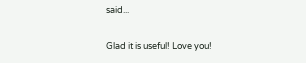said...

Glad it is useful! Love you!